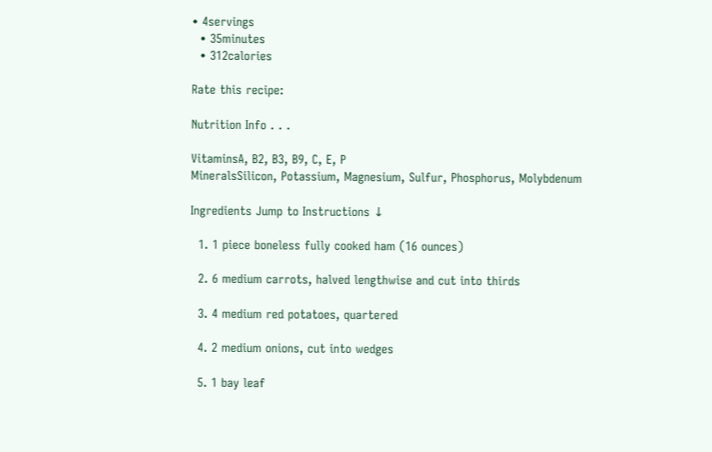• 4servings
  • 35minutes
  • 312calories

Rate this recipe:

Nutrition Info . . .

VitaminsA, B2, B3, B9, C, E, P
MineralsSilicon, Potassium, Magnesium, Sulfur, Phosphorus, Molybdenum

Ingredients Jump to Instructions ↓

  1. 1 piece boneless fully cooked ham (16 ounces)

  2. 6 medium carrots, halved lengthwise and cut into thirds

  3. 4 medium red potatoes, quartered

  4. 2 medium onions, cut into wedges

  5. 1 bay leaf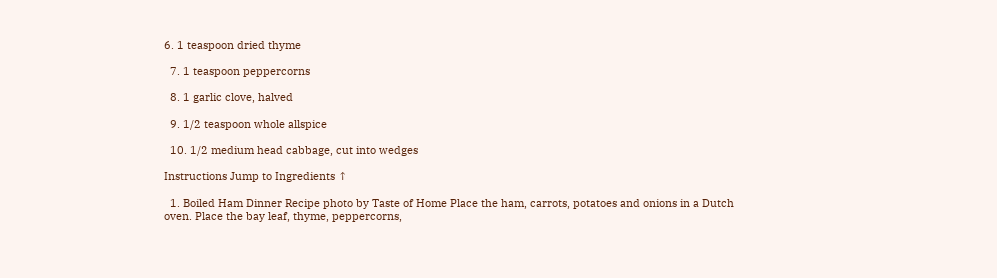6. 1 teaspoon dried thyme

  7. 1 teaspoon peppercorns

  8. 1 garlic clove, halved

  9. 1/2 teaspoon whole allspice

  10. 1/2 medium head cabbage, cut into wedges

Instructions Jump to Ingredients ↑

  1. Boiled Ham Dinner Recipe photo by Taste of Home Place the ham, carrots, potatoes and onions in a Dutch oven. Place the bay leaf, thyme, peppercorns,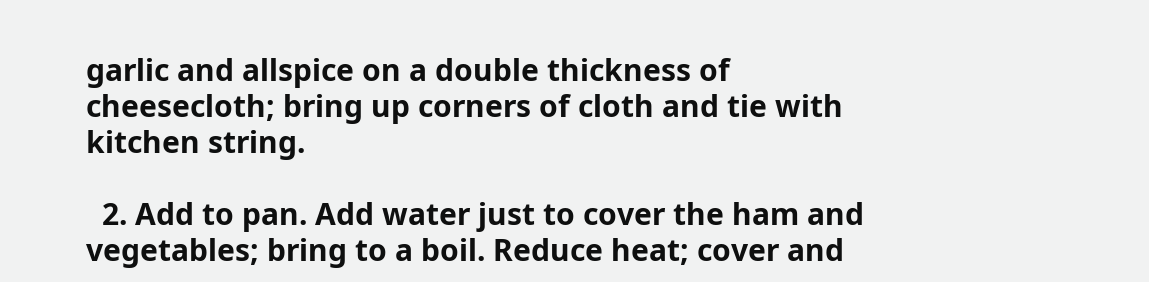garlic and allspice on a double thickness of cheesecloth; bring up corners of cloth and tie with kitchen string.

  2. Add to pan. Add water just to cover the ham and vegetables; bring to a boil. Reduce heat; cover and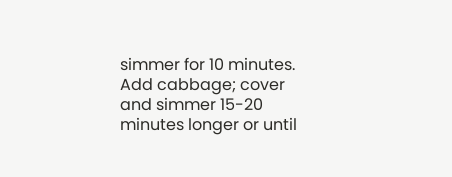simmer for 10 minutes. Add cabbage; cover and simmer 15-20 minutes longer or until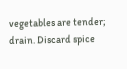vegetables are tender; drain. Discard spice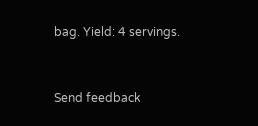bag. Yield: 4 servings.


Send feedback